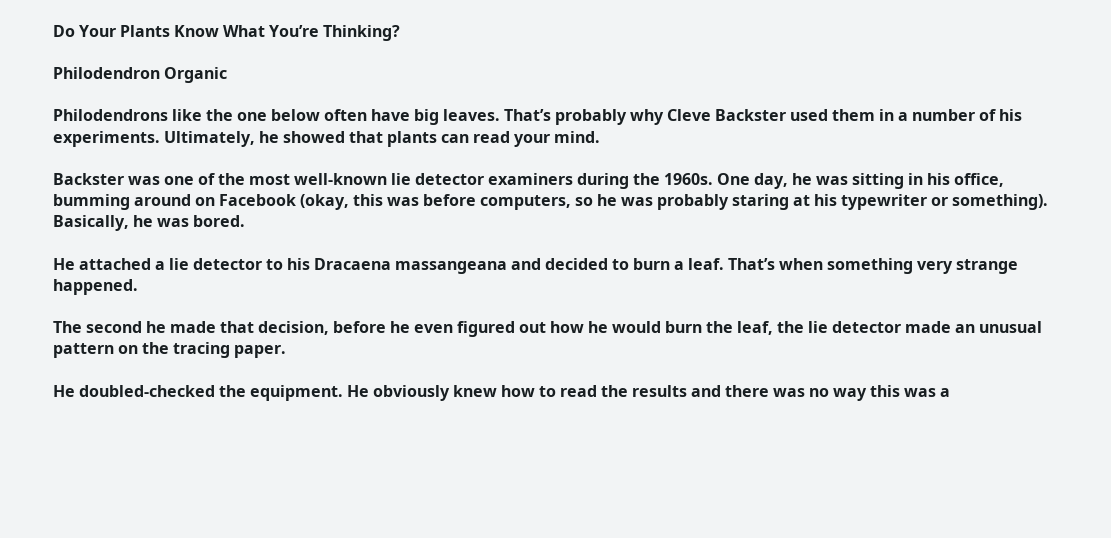Do Your Plants Know What You’re Thinking?

Philodendron Organic

Philodendrons like the one below often have big leaves. That’s probably why Cleve Backster used them in a number of his experiments. Ultimately, he showed that plants can read your mind.

Backster was one of the most well-known lie detector examiners during the 1960s. One day, he was sitting in his office, bumming around on Facebook (okay, this was before computers, so he was probably staring at his typewriter or something). Basically, he was bored.

He attached a lie detector to his Dracaena massangeana and decided to burn a leaf. That’s when something very strange happened.

The second he made that decision, before he even figured out how he would burn the leaf, the lie detector made an unusual pattern on the tracing paper.

He doubled-checked the equipment. He obviously knew how to read the results and there was no way this was a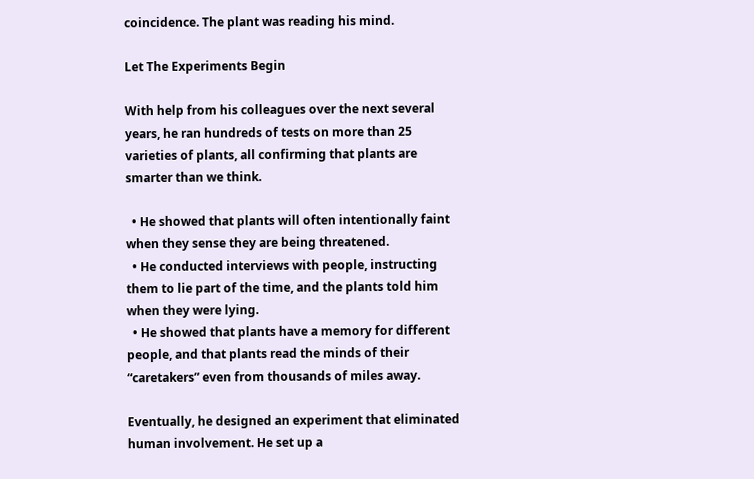coincidence. The plant was reading his mind.

Let The Experiments Begin

With help from his colleagues over the next several years, he ran hundreds of tests on more than 25 varieties of plants, all confirming that plants are smarter than we think.

  • He showed that plants will often intentionally faint when they sense they are being threatened.
  • He conducted interviews with people, instructing them to lie part of the time, and the plants told him when they were lying.
  • He showed that plants have a memory for different people, and that plants read the minds of their “caretakers” even from thousands of miles away.

Eventually, he designed an experiment that eliminated human involvement. He set up a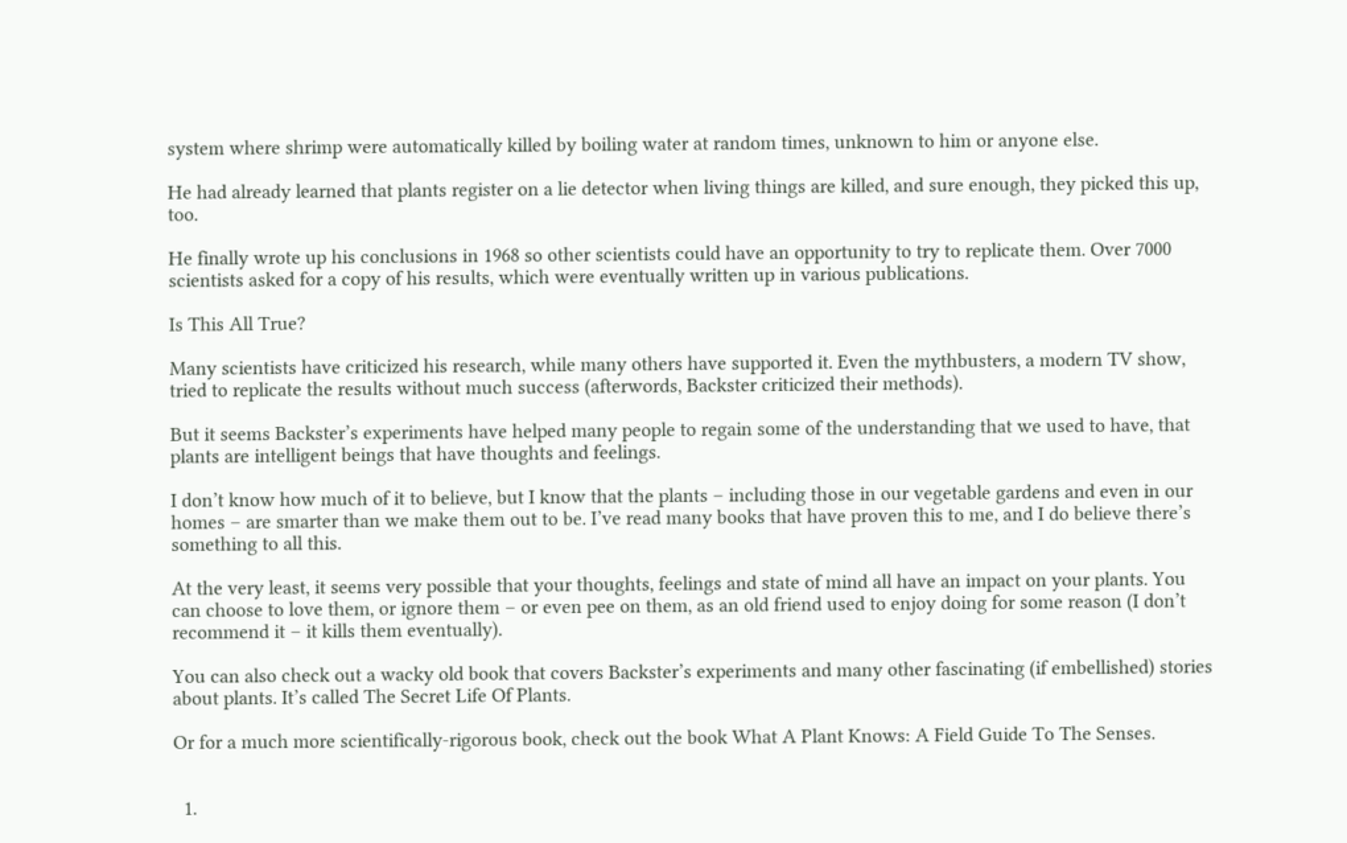system where shrimp were automatically killed by boiling water at random times, unknown to him or anyone else.

He had already learned that plants register on a lie detector when living things are killed, and sure enough, they picked this up, too.

He finally wrote up his conclusions in 1968 so other scientists could have an opportunity to try to replicate them. Over 7000 scientists asked for a copy of his results, which were eventually written up in various publications.

Is This All True?

Many scientists have criticized his research, while many others have supported it. Even the mythbusters, a modern TV show, tried to replicate the results without much success (afterwords, Backster criticized their methods).

But it seems Backster’s experiments have helped many people to regain some of the understanding that we used to have, that plants are intelligent beings that have thoughts and feelings.

I don’t know how much of it to believe, but I know that the plants – including those in our vegetable gardens and even in our homes – are smarter than we make them out to be. I’ve read many books that have proven this to me, and I do believe there’s something to all this.

At the very least, it seems very possible that your thoughts, feelings and state of mind all have an impact on your plants. You can choose to love them, or ignore them – or even pee on them, as an old friend used to enjoy doing for some reason (I don’t recommend it – it kills them eventually).

You can also check out a wacky old book that covers Backster’s experiments and many other fascinating (if embellished) stories about plants. It’s called The Secret Life Of Plants.

Or for a much more scientifically-rigorous book, check out the book What A Plant Knows: A Field Guide To The Senses.


  1.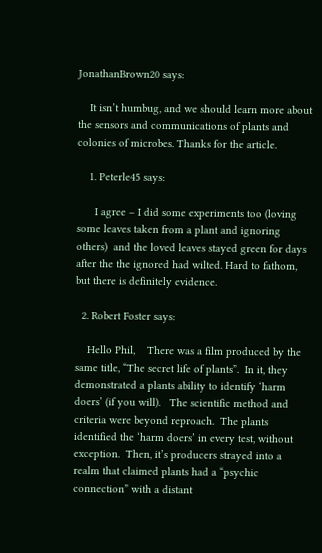JonathanBrown20 says:

    It isn’t humbug, and we should learn more about the sensors and communications of plants and colonies of microbes. Thanks for the article.

    1. Peterle45 says:

      I agree – I did some experiments too (loving some leaves taken from a plant and ignoring others)  and the loved leaves stayed green for days after the the ignored had wilted. Hard to fathom, but there is definitely evidence.

  2. Robert Foster says:

    Hello Phil,    There was a film produced by the same title, “The secret life of plants”.  In it, they demonstrated a plants ability to identify ‘harm doers’ (if you will).   The scientific method and criteria were beyond reproach.  The plants identified the ‘harm doers’ in every test, without exception.  Then, it’s producers strayed into a realm that claimed plants had a “psychic connection” with a distant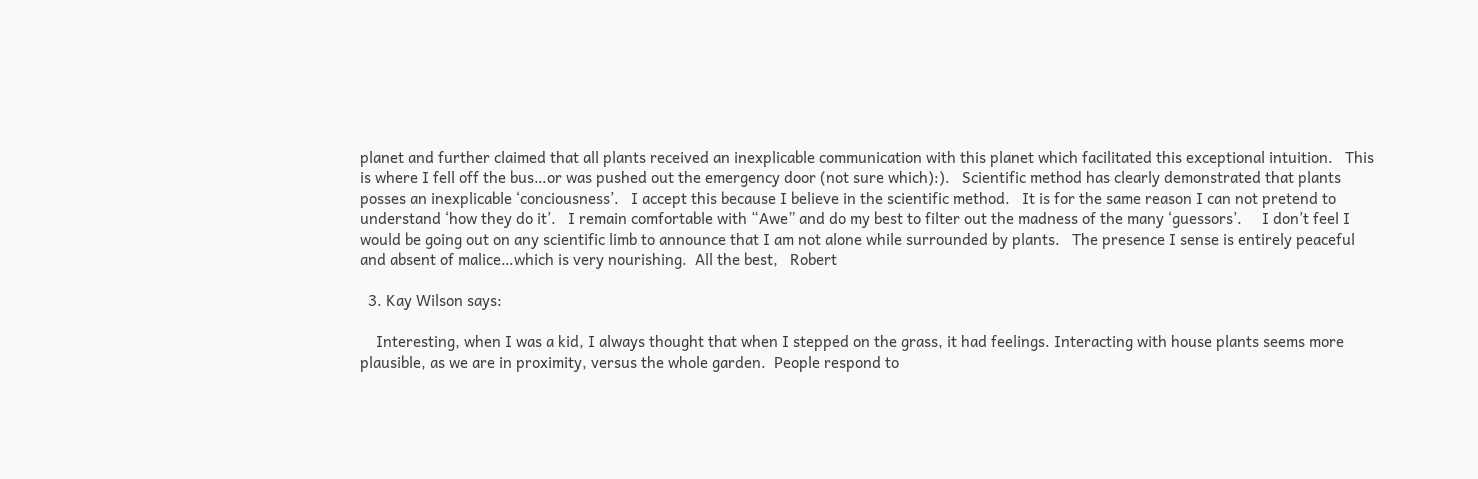planet and further claimed that all plants received an inexplicable communication with this planet which facilitated this exceptional intuition.   This is where I fell off the bus…or was pushed out the emergency door (not sure which):).   Scientific method has clearly demonstrated that plants posses an inexplicable ‘conciousness’.   I accept this because I believe in the scientific method.   It is for the same reason I can not pretend to understand ‘how they do it’.   I remain comfortable with “Awe” and do my best to filter out the madness of the many ‘guessors’.     I don’t feel I would be going out on any scientific limb to announce that I am not alone while surrounded by plants.   The presence I sense is entirely peaceful and absent of malice…which is very nourishing.  All the best,   Robert

  3. Kay Wilson says:

    Interesting, when I was a kid, I always thought that when I stepped on the grass, it had feelings. Interacting with house plants seems more plausible, as we are in proximity, versus the whole garden.  People respond to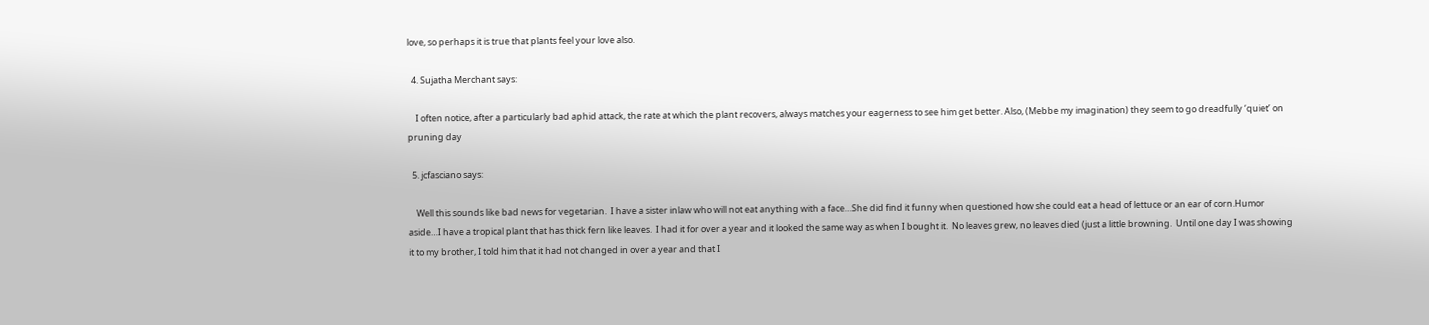love, so perhaps it is true that plants feel your love also.

  4. Sujatha Merchant says:

    I often notice, after a particularly bad aphid attack, the rate at which the plant recovers, always matches your eagerness to see him get better. Also, (Mebbe my imagination) they seem to go dreadfully ‘quiet’ on pruning day

  5. jcfasciano says:

    Well this sounds like bad news for vegetarian.  I have a sister inlaw who will not eat anything with a face…She did find it funny when questioned how she could eat a head of lettuce or an ear of corn.Humor aside…I have a tropical plant that has thick fern like leaves.  I had it for over a year and it looked the same way as when I bought it.  No leaves grew, no leaves died (just a little browning.  Until one day I was showing it to my brother, I told him that it had not changed in over a year and that I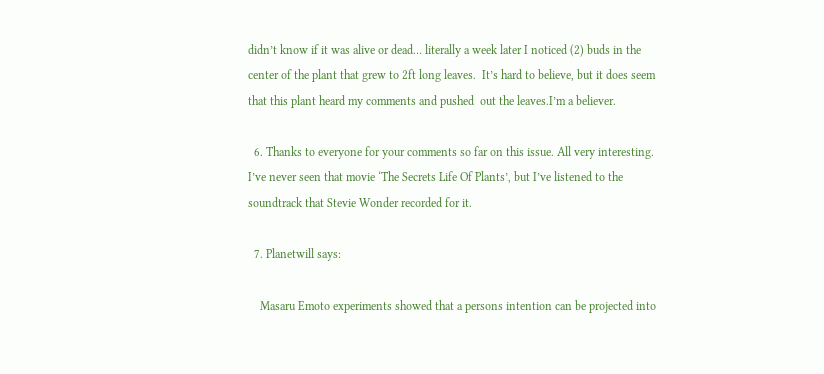didn’t know if it was alive or dead… literally a week later I noticed (2) buds in the center of the plant that grew to 2ft long leaves.  It’s hard to believe, but it does seem that this plant heard my comments and pushed  out the leaves.I’m a believer.

  6. Thanks to everyone for your comments so far on this issue. All very interesting. I’ve never seen that movie ‘The Secrets Life Of Plants’, but I’ve listened to the soundtrack that Stevie Wonder recorded for it.

  7. Planetwill says:

    Masaru Emoto experiments showed that a persons intention can be projected into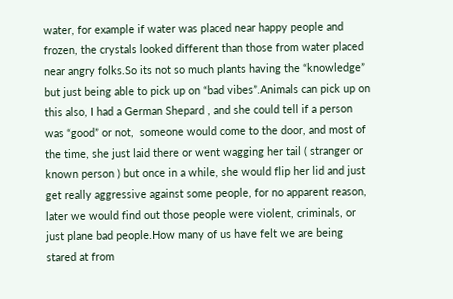water, for example if water was placed near happy people and frozen, the crystals looked different than those from water placed near angry folks.So its not so much plants having the “knowledge” but just being able to pick up on “bad vibes”.Animals can pick up on this also, I had a German Shepard , and she could tell if a person was “good” or not,  someone would come to the door, and most of the time, she just laid there or went wagging her tail ( stranger or known person ) but once in a while, she would flip her lid and just get really aggressive against some people, for no apparent reason,  later we would find out those people were violent, criminals, or just plane bad people.How many of us have felt we are being stared at from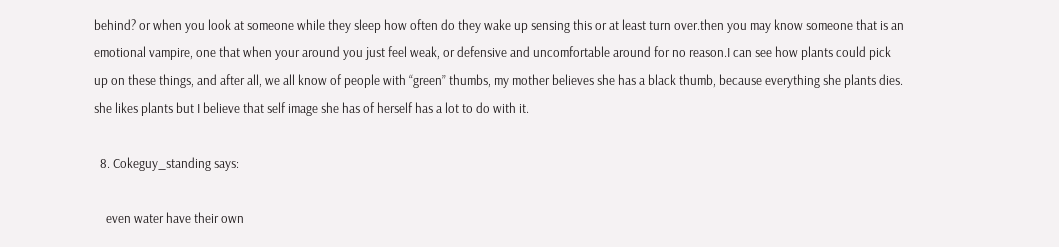behind? or when you look at someone while they sleep how often do they wake up sensing this or at least turn over.then you may know someone that is an emotional vampire, one that when your around you just feel weak, or defensive and uncomfortable around for no reason.I can see how plants could pick up on these things, and after all, we all know of people with “green” thumbs, my mother believes she has a black thumb, because everything she plants dies. she likes plants but I believe that self image she has of herself has a lot to do with it.

  8. Cokeguy_standing says:

    even water have their own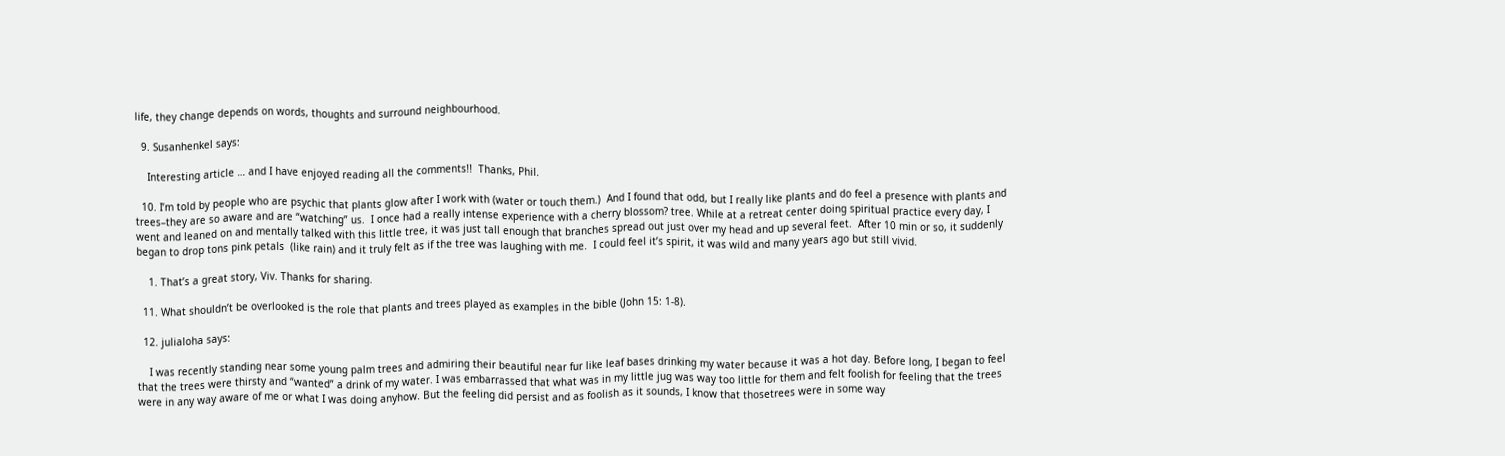life, they change depends on words, thoughts and surround neighbourhood.

  9. Susanhenkel says:

    Interesting article … and I have enjoyed reading all the comments!!  Thanks, Phil.

  10. I’m told by people who are psychic that plants glow after I work with (water or touch them.)  And I found that odd, but I really like plants and do feel a presence with plants and trees–they are so aware and are “watching” us.  I once had a really intense experience with a cherry blossom? tree. While at a retreat center doing spiritual practice every day, I went and leaned on and mentally talked with this little tree, it was just tall enough that branches spread out just over my head and up several feet.  After 10 min or so, it suddenly began to drop tons pink petals  (like rain) and it truly felt as if the tree was laughing with me.  I could feel it’s spirit, it was wild and many years ago but still vivid.

    1. That’s a great story, Viv. Thanks for sharing.

  11. What shouldn’t be overlooked is the role that plants and trees played as examples in the bible (John 15: 1-8).

  12. julialoha says:

    I was recently standing near some young palm trees and admiring their beautiful near fur like leaf bases drinking my water because it was a hot day. Before long, I began to feel that the trees were thirsty and “wanted” a drink of my water. I was embarrassed that what was in my little jug was way too little for them and felt foolish for feeling that the trees were in any way aware of me or what I was doing anyhow. But the feeling did persist and as foolish as it sounds, I know that thosetrees were in some way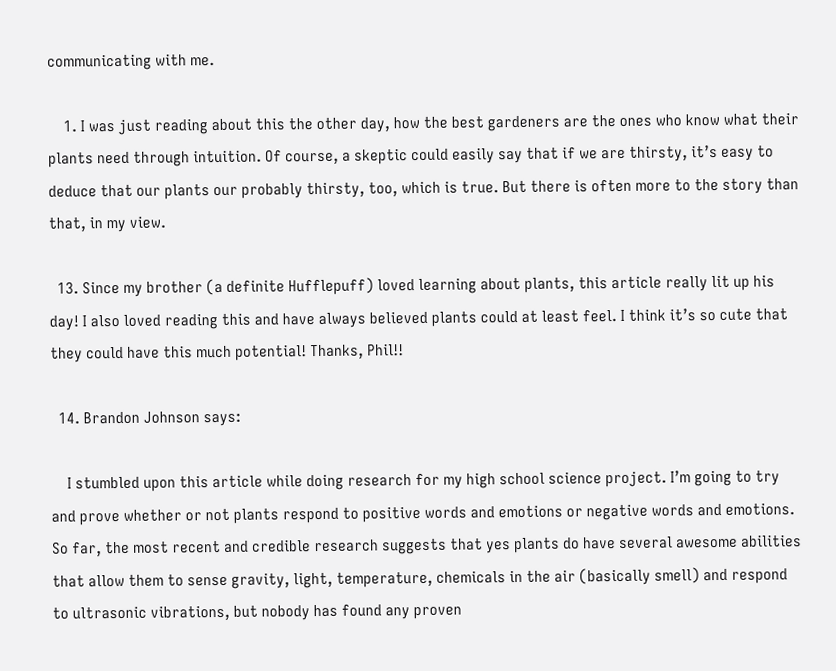communicating with me.

    1. I was just reading about this the other day, how the best gardeners are the ones who know what their plants need through intuition. Of course, a skeptic could easily say that if we are thirsty, it’s easy to deduce that our plants our probably thirsty, too, which is true. But there is often more to the story than that, in my view.

  13. Since my brother (a definite Hufflepuff) loved learning about plants, this article really lit up his day! I also loved reading this and have always believed plants could at least feel. I think it’s so cute that they could have this much potential! Thanks, Phil!!

  14. Brandon Johnson says:

    I stumbled upon this article while doing research for my high school science project. I’m going to try and prove whether or not plants respond to positive words and emotions or negative words and emotions. So far, the most recent and credible research suggests that yes plants do have several awesome abilities that allow them to sense gravity, light, temperature, chemicals in the air (basically smell) and respond to ultrasonic vibrations, but nobody has found any proven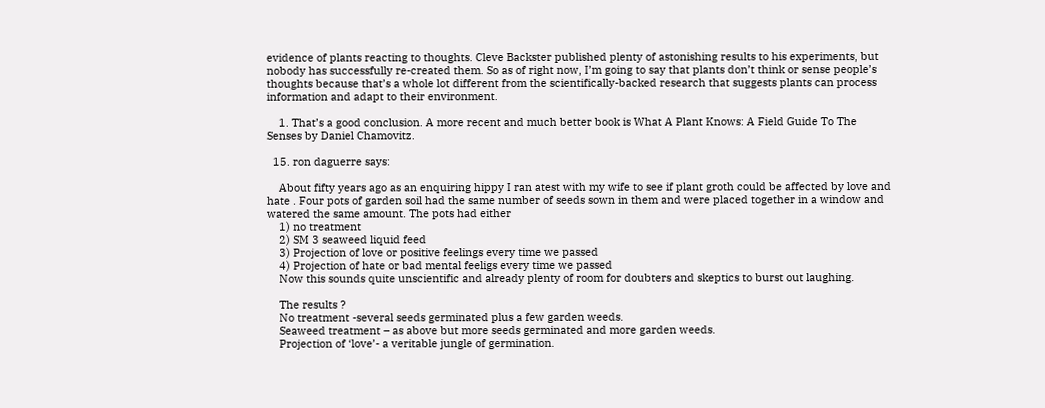evidence of plants reacting to thoughts. Cleve Backster published plenty of astonishing results to his experiments, but nobody has successfully re-created them. So as of right now, I’m going to say that plants don’t think or sense people’s thoughts because that’s a whole lot different from the scientifically-backed research that suggests plants can process information and adapt to their environment.

    1. That’s a good conclusion. A more recent and much better book is What A Plant Knows: A Field Guide To The Senses by Daniel Chamovitz.

  15. ron daguerre says:

    About fifty years ago as an enquiring hippy I ran atest with my wife to see if plant groth could be affected by love and hate . Four pots of garden soil had the same number of seeds sown in them and were placed together in a window and watered the same amount. The pots had either
    1) no treatment
    2) SM 3 seaweed liquid feed
    3) Projection of love or positive feelings every time we passed
    4) Projection of hate or bad mental feeligs every time we passed
    Now this sounds quite unscientific and already plenty of room for doubters and skeptics to burst out laughing.

    The results ?
    No treatment -several seeds germinated plus a few garden weeds.
    Seaweed treatment – as above but more seeds germinated and more garden weeds.
    Projection of ‘love’- a veritable jungle of germination.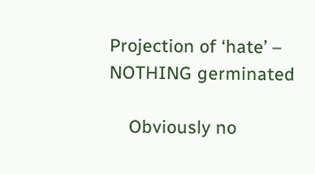Projection of ‘hate’ – NOTHING germinated

    Obviously no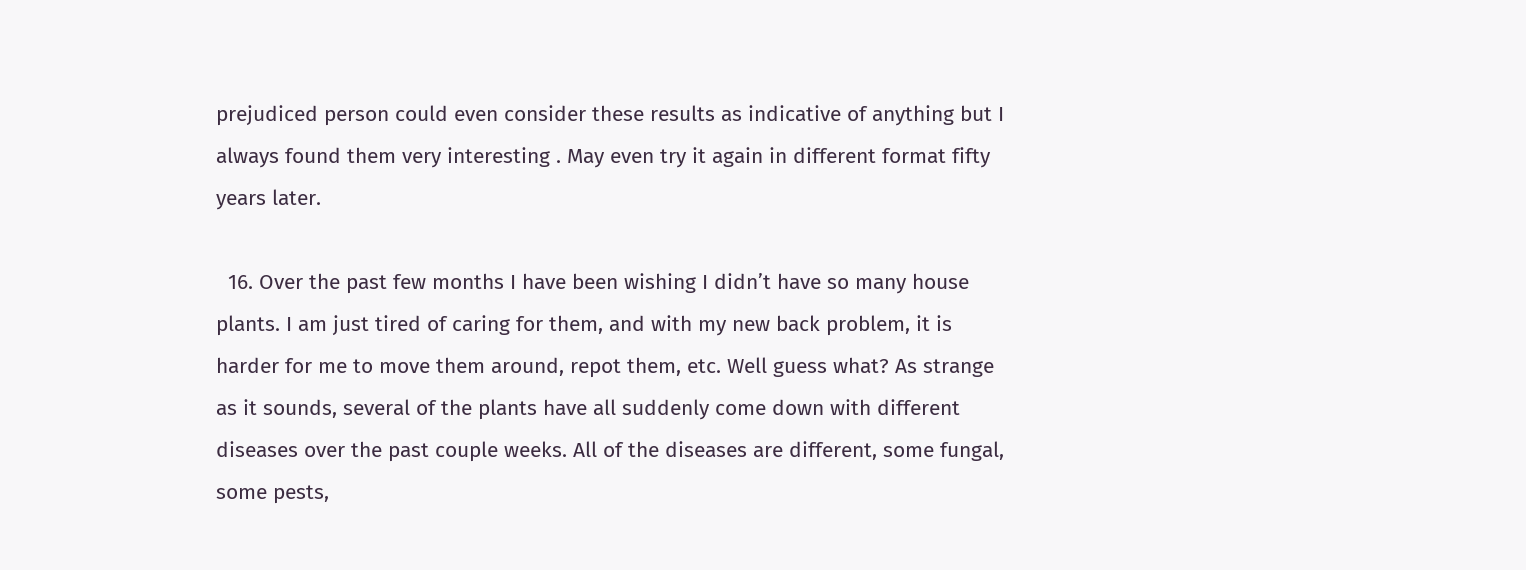prejudiced person could even consider these results as indicative of anything but I always found them very interesting . May even try it again in different format fifty years later.

  16. Over the past few months I have been wishing I didn’t have so many house plants. I am just tired of caring for them, and with my new back problem, it is harder for me to move them around, repot them, etc. Well guess what? As strange as it sounds, several of the plants have all suddenly come down with different diseases over the past couple weeks. All of the diseases are different, some fungal, some pests,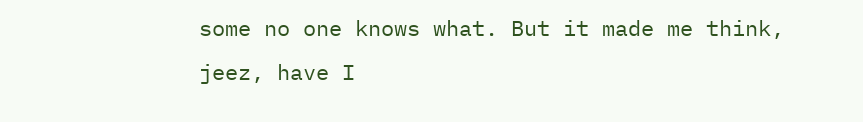some no one knows what. But it made me think, jeez, have I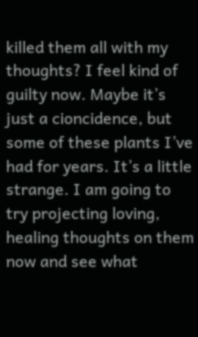killed them all with my thoughts? I feel kind of guilty now. Maybe it’s just a cioncidence, but some of these plants I’ve had for years. It’s a little strange. I am going to try projecting loving, healing thoughts on them now and see what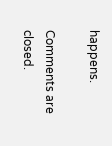happens.

Comments are closed.